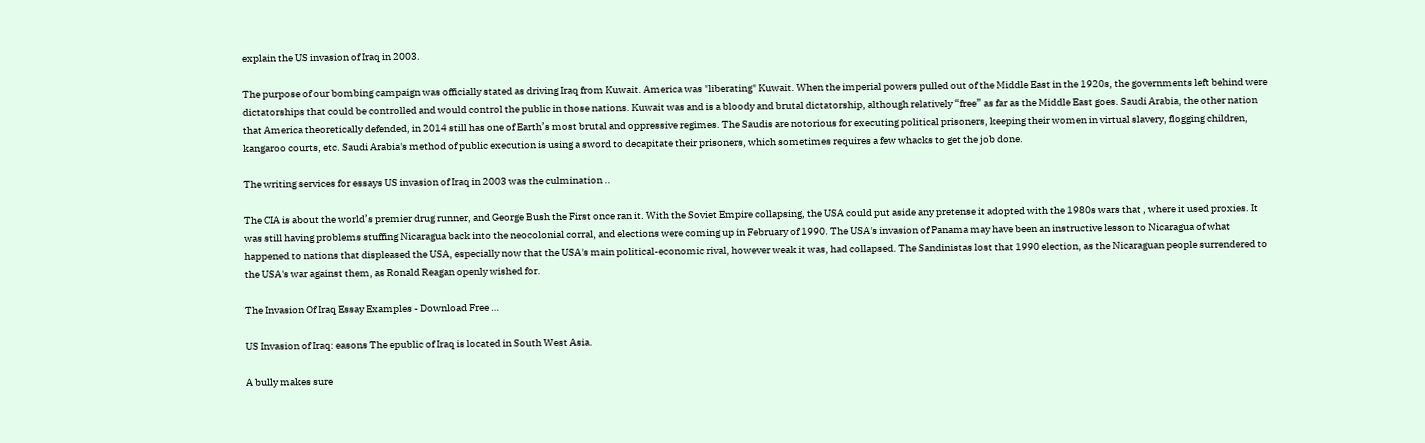explain the US invasion of Iraq in 2003.

The purpose of our bombing campaign was officially stated as driving Iraq from Kuwait. America was "liberating" Kuwait. When the imperial powers pulled out of the Middle East in the 1920s, the governments left behind were dictatorships that could be controlled and would control the public in those nations. Kuwait was and is a bloody and brutal dictatorship, although relatively “free” as far as the Middle East goes. Saudi Arabia, the other nation that America theoretically defended, in 2014 still has one of Earth’s most brutal and oppressive regimes. The Saudis are notorious for executing political prisoners, keeping their women in virtual slavery, flogging children, kangaroo courts, etc. Saudi Arabia's method of public execution is using a sword to decapitate their prisoners, which sometimes requires a few whacks to get the job done.

The writing services for essays US invasion of Iraq in 2003 was the culmination ..

The CIA is about the world’s premier drug runner, and George Bush the First once ran it. With the Soviet Empire collapsing, the USA could put aside any pretense it adopted with the 1980s wars that , where it used proxies. It was still having problems stuffing Nicaragua back into the neocolonial corral, and elections were coming up in February of 1990. The USA's invasion of Panama may have been an instructive lesson to Nicaragua of what happened to nations that displeased the USA, especially now that the USA's main political-economic rival, however weak it was, had collapsed. The Sandinistas lost that 1990 election, as the Nicaraguan people surrendered to the USA's war against them, as Ronald Reagan openly wished for.

The Invasion Of Iraq Essay Examples - Download Free …

US Invasion of Iraq: easons The epublic of Iraq is located in South West Asia.

A bully makes sure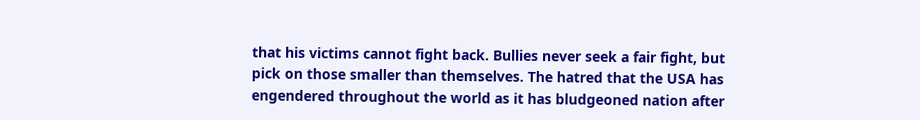that his victims cannot fight back. Bullies never seek a fair fight, but pick on those smaller than themselves. The hatred that the USA has engendered throughout the world as it has bludgeoned nation after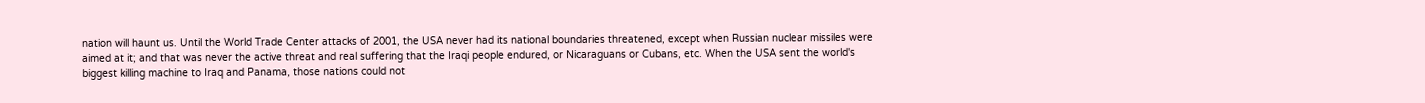nation will haunt us. Until the World Trade Center attacks of 2001, the USA never had its national boundaries threatened, except when Russian nuclear missiles were aimed at it; and that was never the active threat and real suffering that the Iraqi people endured, or Nicaraguans or Cubans, etc. When the USA sent the world's biggest killing machine to Iraq and Panama, those nations could not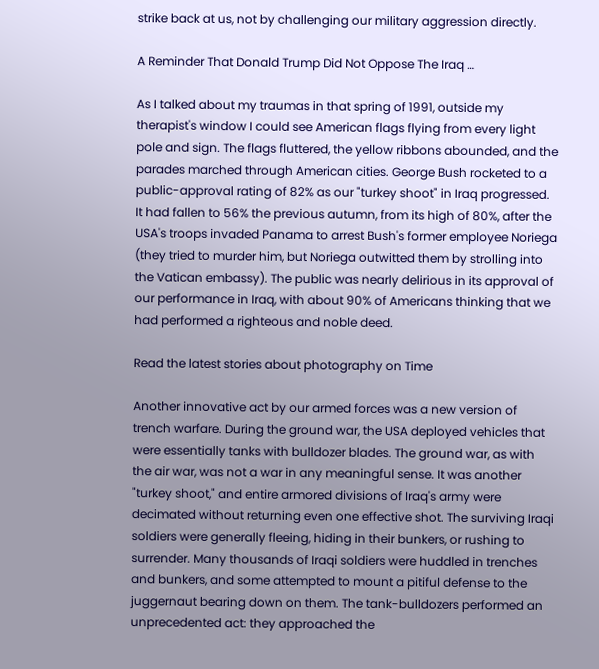strike back at us, not by challenging our military aggression directly.

A Reminder That Donald Trump Did Not Oppose The Iraq …

As I talked about my traumas in that spring of 1991, outside my therapist's window I could see American flags flying from every light pole and sign. The flags fluttered, the yellow ribbons abounded, and the parades marched through American cities. George Bush rocketed to a public-approval rating of 82% as our "turkey shoot" in Iraq progressed. It had fallen to 56% the previous autumn, from its high of 80%, after the USA's troops invaded Panama to arrest Bush's former employee Noriega (they tried to murder him, but Noriega outwitted them by strolling into the Vatican embassy). The public was nearly delirious in its approval of our performance in Iraq, with about 90% of Americans thinking that we had performed a righteous and noble deed.

Read the latest stories about photography on Time

Another innovative act by our armed forces was a new version of trench warfare. During the ground war, the USA deployed vehicles that were essentially tanks with bulldozer blades. The ground war, as with the air war, was not a war in any meaningful sense. It was another "turkey shoot," and entire armored divisions of Iraq's army were decimated without returning even one effective shot. The surviving Iraqi soldiers were generally fleeing, hiding in their bunkers, or rushing to surrender. Many thousands of Iraqi soldiers were huddled in trenches and bunkers, and some attempted to mount a pitiful defense to the juggernaut bearing down on them. The tank-bulldozers performed an unprecedented act: they approached the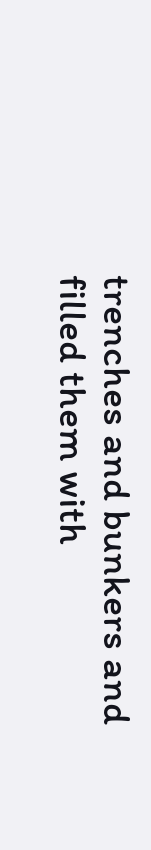trenches and bunkers and filled them with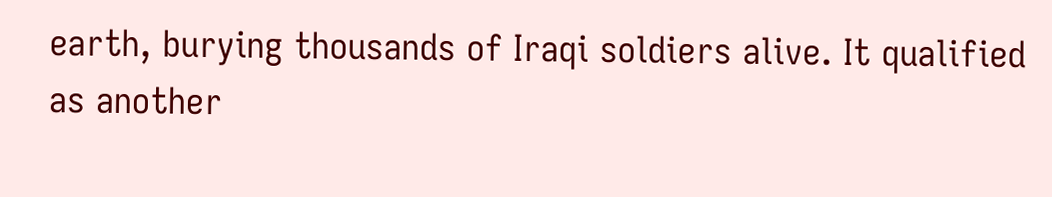earth, burying thousands of Iraqi soldiers alive. It qualified as another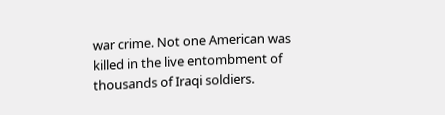war crime. Not one American was killed in the live entombment of thousands of Iraqi soldiers.